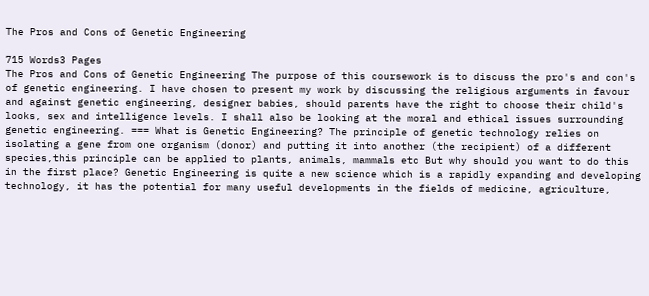The Pros and Cons of Genetic Engineering

715 Words3 Pages
The Pros and Cons of Genetic Engineering The purpose of this coursework is to discuss the pro's and con's of genetic engineering. I have chosen to present my work by discussing the religious arguments in favour and against genetic engineering, designer babies, should parents have the right to choose their child's looks, sex and intelligence levels. I shall also be looking at the moral and ethical issues surrounding genetic engineering. === What is Genetic Engineering? The principle of genetic technology relies on isolating a gene from one organism (donor) and putting it into another (the recipient) of a different species,this principle can be applied to plants, animals, mammals etc But why should you want to do this in the first place? Genetic Engineering is quite a new science which is a rapidly expanding and developing technology, it has the potential for many useful developments in the fields of medicine, agriculture,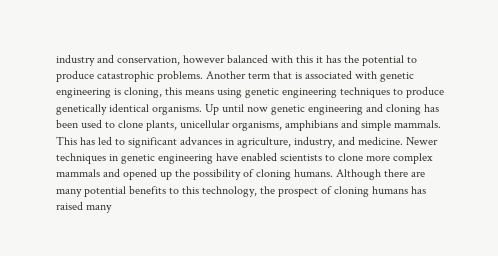industry and conservation, however balanced with this it has the potential to produce catastrophic problems. Another term that is associated with genetic engineering is cloning, this means using genetic engineering techniques to produce genetically identical organisms. Up until now genetic engineering and cloning has been used to clone plants, unicellular organisms, amphibians and simple mammals. This has led to significant advances in agriculture, industry, and medicine. Newer techniques in genetic engineering have enabled scientists to clone more complex mammals and opened up the possibility of cloning humans. Although there are many potential benefits to this technology, the prospect of cloning humans has raised many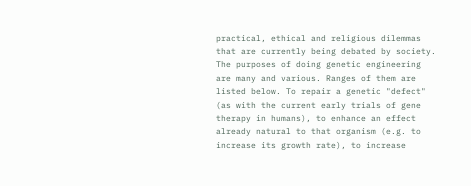practical, ethical and religious dilemmas that are currently being debated by society. The purposes of doing genetic engineering are many and various. Ranges of them are listed below. To repair a genetic "defect" (as with the current early trials of gene therapy in humans), to enhance an effect already natural to that organism (e.g. to increase its growth rate), to increase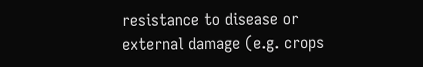resistance to disease or external damage (e.g. crops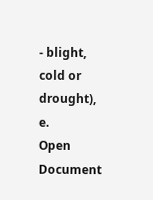- blight, cold or drought), e.
Open Document